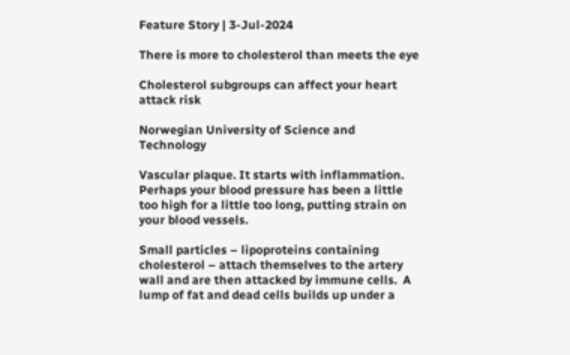Feature Story | 3-Jul-2024

There is more to cholesterol than meets the eye

Cholesterol subgroups can affect your heart attack risk

Norwegian University of Science and Technology

Vascular plaque. It starts with inflammation. Perhaps your blood pressure has been a little too high for a little too long, putting strain on your blood vessels.

Small particles – lipoproteins containing cholesterol – attach themselves to the artery wall and are then attacked by immune cells.  A lump of fat and dead cells builds up under a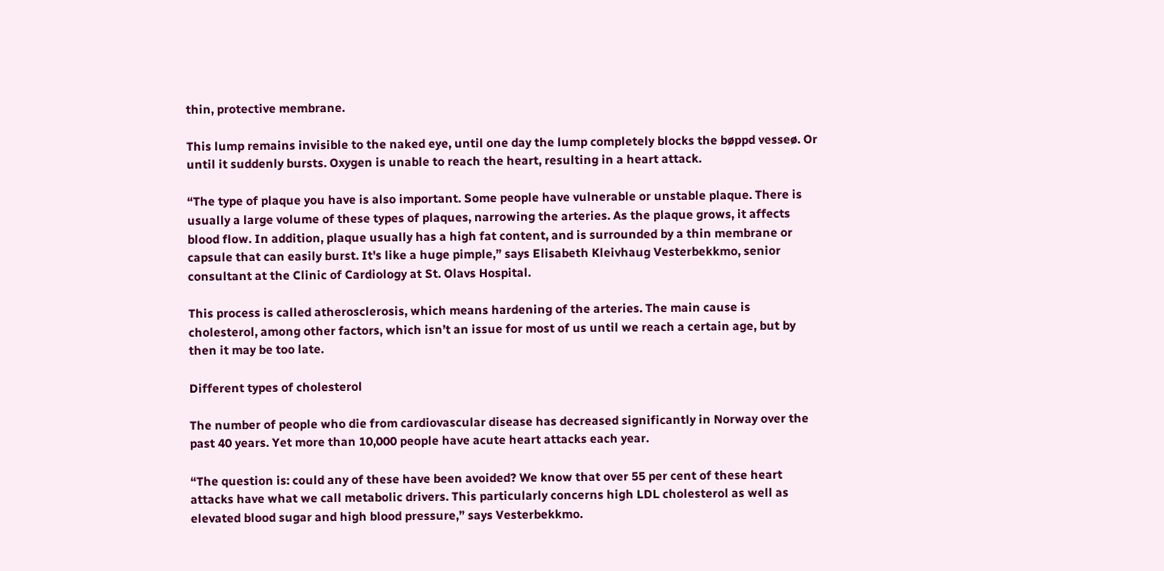thin, protective membrane.

This lump remains invisible to the naked eye, until one day the lump completely blocks the bøppd vesseø. Or until it suddenly bursts. Oxygen is unable to reach the heart, resulting in a heart attack.

“The type of plaque you have is also important. Some people have vulnerable or unstable plaque. There is usually a large volume of these types of plaques, narrowing the arteries. As the plaque grows, it affects blood flow. In addition, plaque usually has a high fat content, and is surrounded by a thin membrane or capsule that can easily burst. It's like a huge pimple,” says Elisabeth Kleivhaug Vesterbekkmo, senior consultant at the Clinic of Cardiology at St. Olavs Hospital.

This process is called atherosclerosis, which means hardening of the arteries. The main cause is cholesterol, among other factors, which isn’t an issue for most of us until we reach a certain age, but by then it may be too late.

Different types of cholesterol

The number of people who die from cardiovascular disease has decreased significantly in Norway over the past 40 years. Yet more than 10,000 people have acute heart attacks each year.

“The question is: could any of these have been avoided? We know that over 55 per cent of these heart attacks have what we call metabolic drivers. This particularly concerns high LDL cholesterol as well as elevated blood sugar and high blood pressure,” says Vesterbekkmo.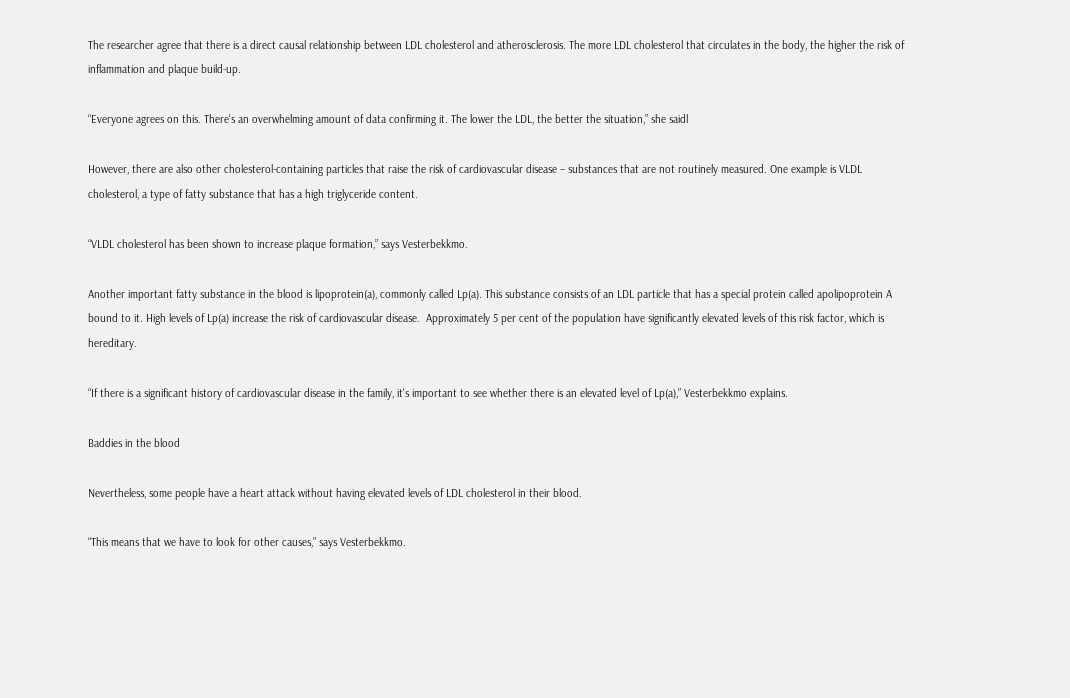The researcher agree that there is a direct causal relationship between LDL cholesterol and atherosclerosis. The more LDL cholesterol that circulates in the body, the higher the risk of inflammation and plaque build-up.

“Everyone agrees on this. There's an overwhelming amount of data confirming it. The lower the LDL, the better the situation,” she saidl

However, there are also other cholesterol-containing particles that raise the risk of cardiovascular disease – substances that are not routinely measured. One example is VLDL cholesterol, a type of fatty substance that has a high triglyceride content.

“VLDL cholesterol has been shown to increase plaque formation,” says Vesterbekkmo.

Another important fatty substance in the blood is lipoprotein(a), commonly called Lp(a). This substance consists of an LDL particle that has a special protein called apolipoprotein A bound to it. High levels of Lp(a) increase the risk of cardiovascular disease.  Approximately 5 per cent of the population have significantly elevated levels of this risk factor, which is hereditary.

“If there is a significant history of cardiovascular disease in the family, it's important to see whether there is an elevated level of Lp(a),” Vesterbekkmo explains.

Baddies in the blood

Nevertheless, some people have a heart attack without having elevated levels of LDL cholesterol in their blood.

“This means that we have to look for other causes,” says Vesterbekkmo.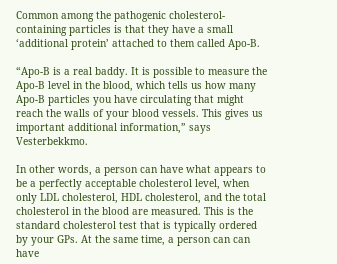Common among the pathogenic cholesterol-containing particles is that they have a small ‘additional protein’ attached to them called Apo-B.

“Apo-B is a real baddy. It is possible to measure the Apo-B level in the blood, which tells us how many Apo-B particles you have circulating that might reach the walls of your blood vessels. This gives us important additional information,” says Vesterbekkmo.

In other words, a person can have what appears to be a perfectly acceptable cholesterol level, when only LDL cholesterol, HDL cholesterol, and the total cholesterol in the blood are measured. This is the standard cholesterol test that is typically ordered by your GPs. At the same time, a person can can have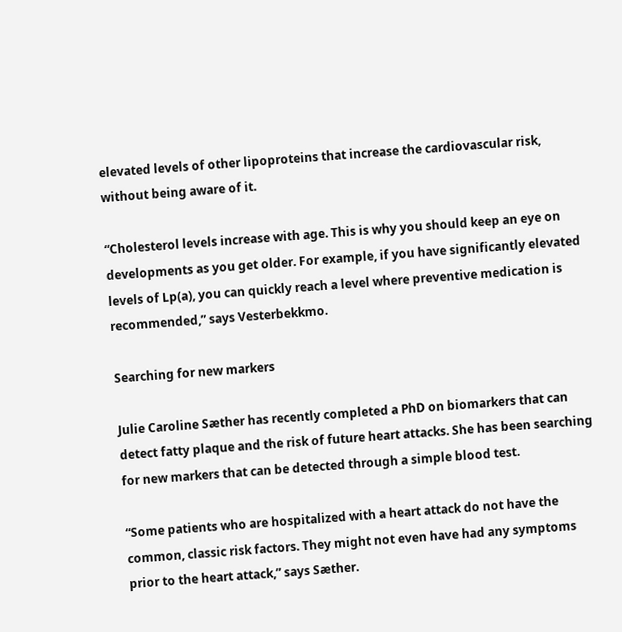elevated levels of other lipoproteins that increase the cardiovascular risk, without being aware of it.

“Cholesterol levels increase with age. This is why you should keep an eye on developments as you get older. For example, if you have significantly elevated levels of Lp(a), you can quickly reach a level where preventive medication is recommended,” says Vesterbekkmo.

Searching for new markers

Julie Caroline Sæther has recently completed a PhD on biomarkers that can detect fatty plaque and the risk of future heart attacks. She has been searching for new markers that can be detected through a simple blood test.

“Some patients who are hospitalized with a heart attack do not have the common, classic risk factors. They might not even have had any symptoms prior to the heart attack,” says Sæther.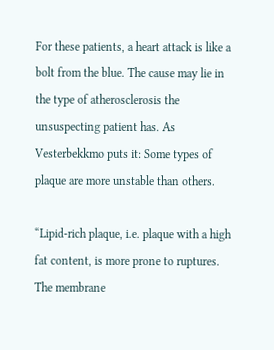For these patients, a heart attack is like a bolt from the blue. The cause may lie in the type of atherosclerosis the unsuspecting patient has. As Vesterbekkmo puts it: Some types of plaque are more unstable than others.

“Lipid-rich plaque, i.e. plaque with a high fat content, is more prone to ruptures. The membrane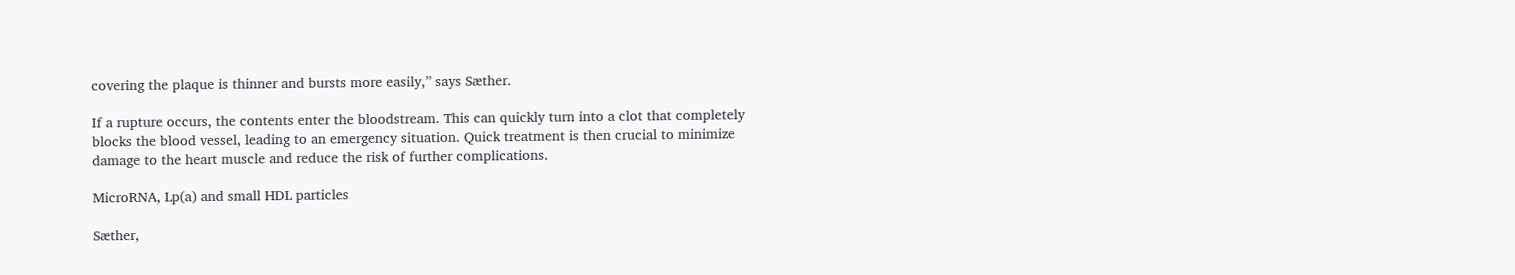covering the plaque is thinner and bursts more easily,” says Sæther.

If a rupture occurs, the contents enter the bloodstream. This can quickly turn into a clot that completely blocks the blood vessel, leading to an emergency situation. Quick treatment is then crucial to minimize damage to the heart muscle and reduce the risk of further complications.

MicroRNA, Lp(a) and small HDL particles

Sæther,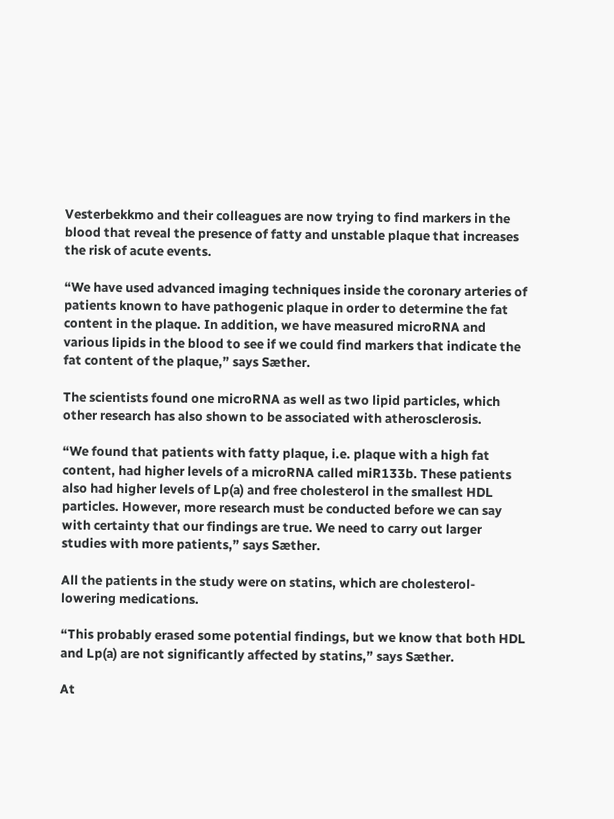Vesterbekkmo and their colleagues are now trying to find markers in the blood that reveal the presence of fatty and unstable plaque that increases the risk of acute events.

“We have used advanced imaging techniques inside the coronary arteries of patients known to have pathogenic plaque in order to determine the fat content in the plaque. In addition, we have measured microRNA and various lipids in the blood to see if we could find markers that indicate the fat content of the plaque,” says Sæther.

The scientists found one microRNA as well as two lipid particles, which other research has also shown to be associated with atherosclerosis.

“We found that patients with fatty plaque, i.e. plaque with a high fat content, had higher levels of a microRNA called miR133b. These patients also had higher levels of Lp(a) and free cholesterol in the smallest HDL particles. However, more research must be conducted before we can say with certainty that our findings are true. We need to carry out larger studies with more patients,” says Sæther.

All the patients in the study were on statins, which are cholesterol-lowering medications.

“This probably erased some potential findings, but we know that both HDL and Lp(a) are not significantly affected by statins,” says Sæther.

At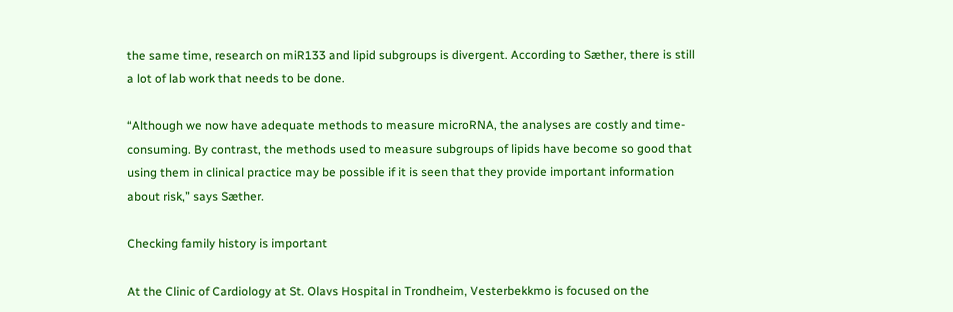the same time, research on miR133 and lipid subgroups is divergent. According to Sæther, there is still a lot of lab work that needs to be done.

“Although we now have adequate methods to measure microRNA, the analyses are costly and time-consuming. By contrast, the methods used to measure subgroups of lipids have become so good that using them in clinical practice may be possible if it is seen that they provide important information about risk,” says Sæther.

Checking family history is important

At the Clinic of Cardiology at St. Olavs Hospital in Trondheim, Vesterbekkmo is focused on the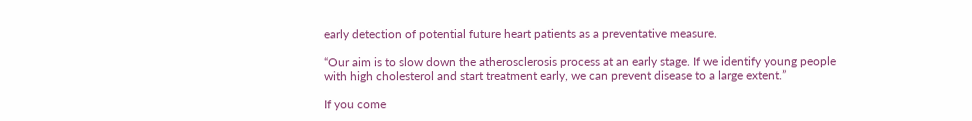early detection of potential future heart patients as a preventative measure.

“Our aim is to slow down the atherosclerosis process at an early stage. If we identify young people with high cholesterol and start treatment early, we can prevent disease to a large extent.”

If you come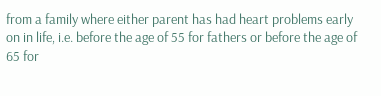from a family where either parent has had heart problems early on in life, i.e. before the age of 55 for fathers or before the age of 65 for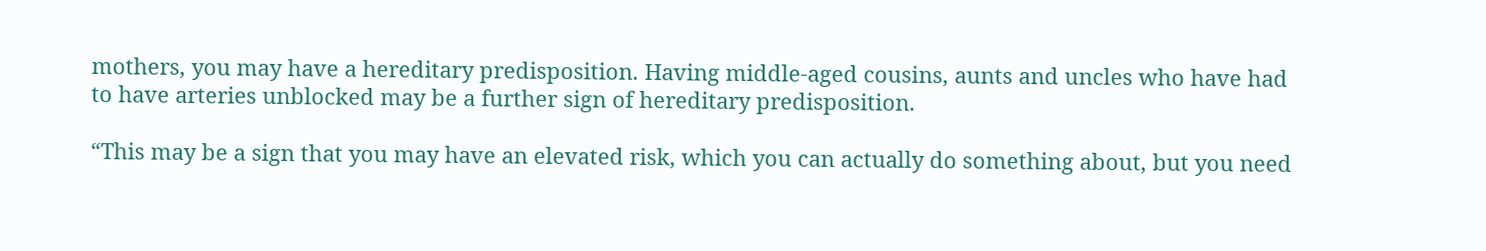mothers, you may have a hereditary predisposition. Having middle-aged cousins, aunts and uncles who have had to have arteries unblocked may be a further sign of hereditary predisposition.

“This may be a sign that you may have an elevated risk, which you can actually do something about, but you need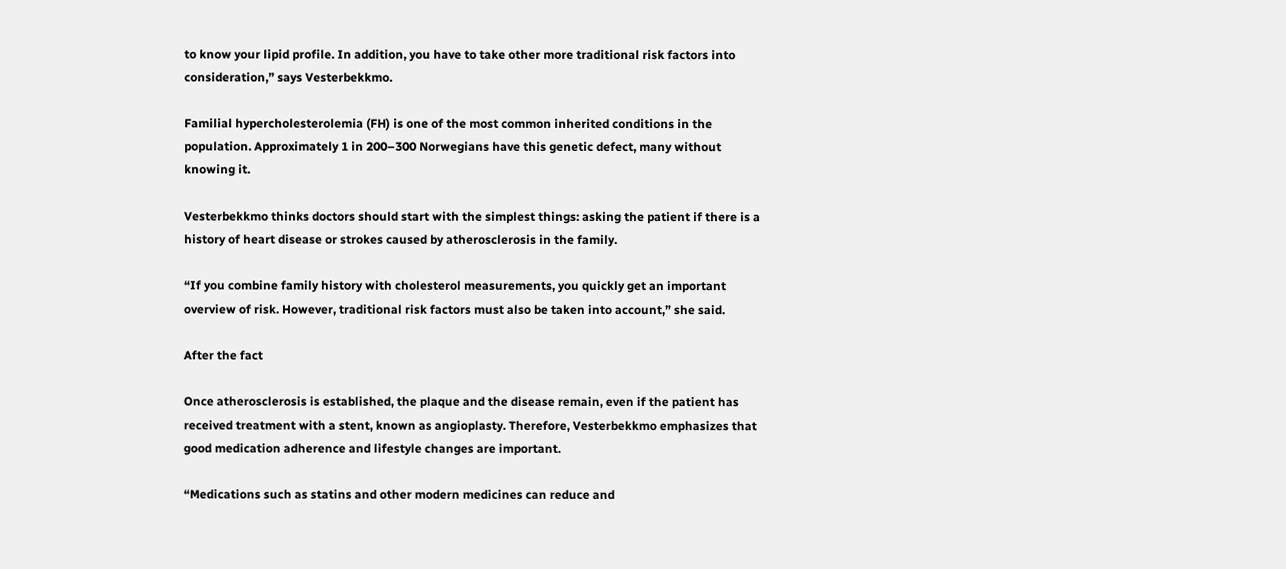to know your lipid profile. In addition, you have to take other more traditional risk factors into consideration,” says Vesterbekkmo.

Familial hypercholesterolemia (FH) is one of the most common inherited conditions in the population. Approximately 1 in 200–300 Norwegians have this genetic defect, many without knowing it.

Vesterbekkmo thinks doctors should start with the simplest things: asking the patient if there is a history of heart disease or strokes caused by atherosclerosis in the family.

“If you combine family history with cholesterol measurements, you quickly get an important overview of risk. However, traditional risk factors must also be taken into account,” she said.

After the fact

Once atherosclerosis is established, the plaque and the disease remain, even if the patient has received treatment with a stent, known as angioplasty. Therefore, Vesterbekkmo emphasizes that good medication adherence and lifestyle changes are important.

“Medications such as statins and other modern medicines can reduce and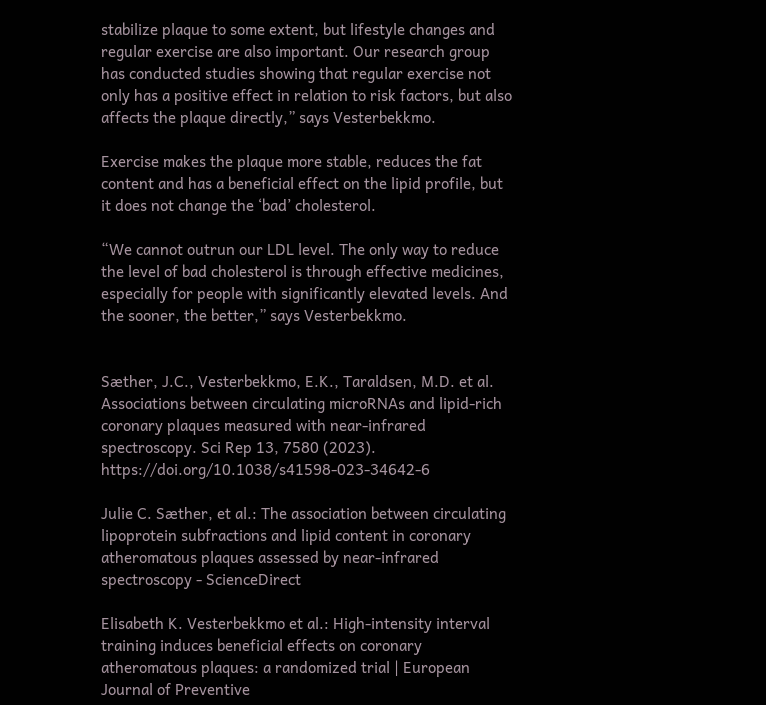stabilize plaque to some extent, but lifestyle changes and regular exercise are also important. Our research group has conducted studies showing that regular exercise not only has a positive effect in relation to risk factors, but also affects the plaque directly,” says Vesterbekkmo.

Exercise makes the plaque more stable, reduces the fat content and has a beneficial effect on the lipid profile, but it does not change the ‘bad’ cholesterol.

“We cannot outrun our LDL level. The only way to reduce the level of bad cholesterol is through effective medicines, especially for people with significantly elevated levels. And the sooner, the better,” says Vesterbekkmo.


Sæther, J.C., Vesterbekkmo, E.K., Taraldsen, M.D. et al. Associations between circulating microRNAs and lipid-rich coronary plaques measured with near-infrared spectroscopy. Sci Rep 13, 7580 (2023). https://doi.org/10.1038/s41598-023-34642-6

Julie C. Sæther, et al.: The association between circulating lipoprotein subfractions and lipid content in coronary atheromatous plaques assessed by near-infrared spectroscopy - ScienceDirect

Elisabeth K. Vesterbekkmo et al.: High-intensity interval training induces beneficial effects on coronary atheromatous plaques: a randomized trial | European Journal of Preventive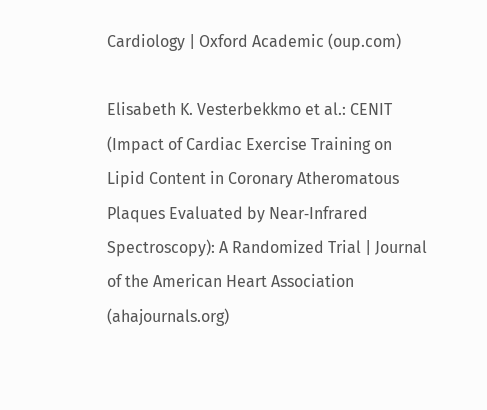Cardiology | Oxford Academic (oup.com)

Elisabeth K. Vesterbekkmo et al.: CENIT (Impact of Cardiac Exercise Training on Lipid Content in Coronary Atheromatous Plaques Evaluated by Near‐Infrared Spectroscopy): A Randomized Trial | Journal of the American Heart Association (ahajournals.org)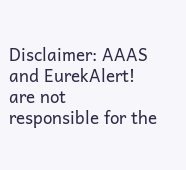Disclaimer: AAAS and EurekAlert! are not responsible for the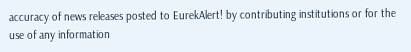accuracy of news releases posted to EurekAlert! by contributing institutions or for the use of any information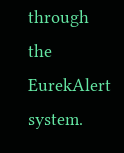through the EurekAlert system.